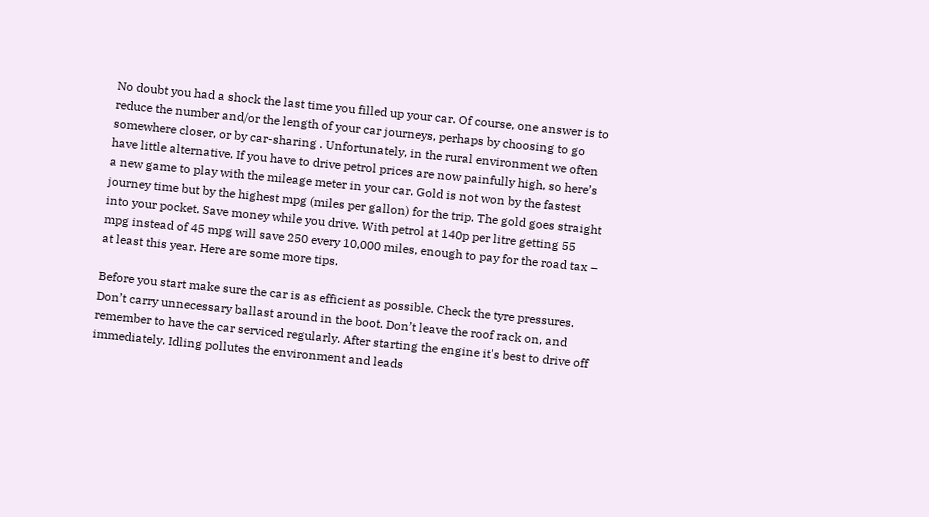No doubt you had a shock the last time you filled up your car. Of course, one answer is to reduce the number and/or the length of your car journeys, perhaps by choosing to go somewhere closer, or by car-sharing . Unfortunately, in the rural environment we often have little alternative. If you have to drive petrol prices are now painfully high, so here’s a new game to play with the mileage meter in your car. Gold is not won by the fastest journey time but by the highest mpg (miles per gallon) for the trip. The gold goes straight into your pocket. Save money while you drive. With petrol at 140p per litre getting 55 mpg instead of 45 mpg will save 250 every 10,000 miles, enough to pay for the road tax – at least this year. Here are some more tips.

Before you start make sure the car is as efficient as possible. Check the tyre pressures. Don’t carry unnecessary ballast around in the boot. Don’t leave the roof rack on, and remember to have the car serviced regularly. After starting the engine it's best to drive off immediately. Idling pollutes the environment and leads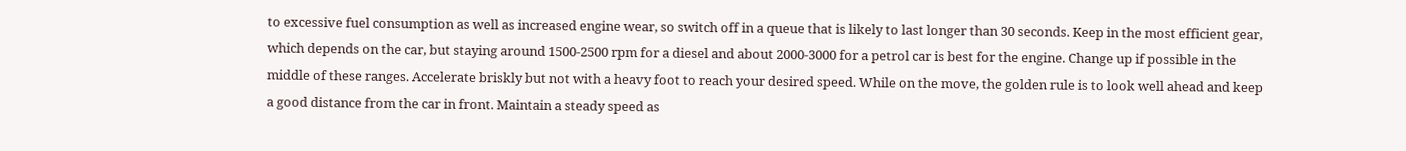to excessive fuel consumption as well as increased engine wear, so switch off in a queue that is likely to last longer than 30 seconds. Keep in the most efficient gear, which depends on the car, but staying around 1500-2500 rpm for a diesel and about 2000-3000 for a petrol car is best for the engine. Change up if possible in the middle of these ranges. Accelerate briskly but not with a heavy foot to reach your desired speed. While on the move, the golden rule is to look well ahead and keep a good distance from the car in front. Maintain a steady speed as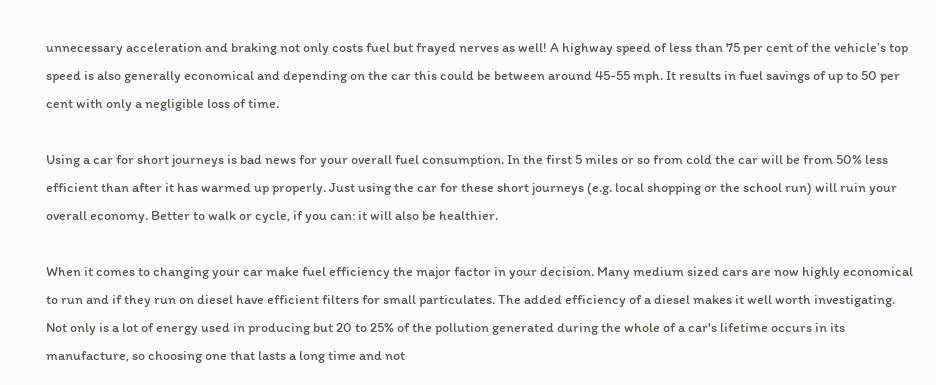unnecessary acceleration and braking not only costs fuel but frayed nerves as well! A highway speed of less than 75 per cent of the vehicle’s top speed is also generally economical and depending on the car this could be between around 45-55 mph. It results in fuel savings of up to 50 per cent with only a negligible loss of time.

Using a car for short journeys is bad news for your overall fuel consumption. In the first 5 miles or so from cold the car will be from 50% less efficient than after it has warmed up properly. Just using the car for these short journeys (e.g. local shopping or the school run) will ruin your overall economy. Better to walk or cycle, if you can: it will also be healthier.

When it comes to changing your car make fuel efficiency the major factor in your decision. Many medium sized cars are now highly economical to run and if they run on diesel have efficient filters for small particulates. The added efficiency of a diesel makes it well worth investigating. Not only is a lot of energy used in producing but 20 to 25% of the pollution generated during the whole of a car's lifetime occurs in its manufacture, so choosing one that lasts a long time and not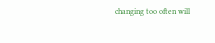changing too often will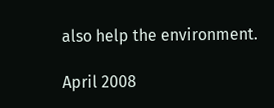also help the environment.

April 2008